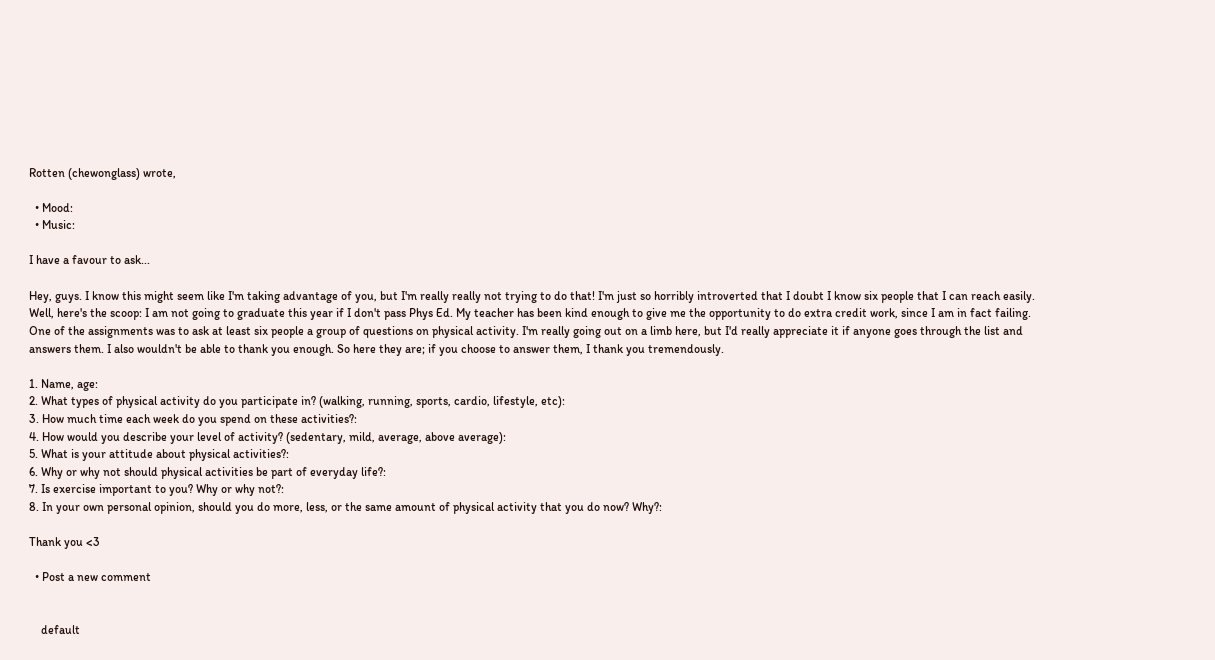Rotten (chewonglass) wrote,

  • Mood:
  • Music:

I have a favour to ask...

Hey, guys. I know this might seem like I'm taking advantage of you, but I'm really really not trying to do that! I'm just so horribly introverted that I doubt I know six people that I can reach easily. Well, here's the scoop: I am not going to graduate this year if I don't pass Phys Ed. My teacher has been kind enough to give me the opportunity to do extra credit work, since I am in fact failing. One of the assignments was to ask at least six people a group of questions on physical activity. I'm really going out on a limb here, but I'd really appreciate it if anyone goes through the list and answers them. I also wouldn't be able to thank you enough. So here they are; if you choose to answer them, I thank you tremendously.

1. Name, age:
2. What types of physical activity do you participate in? (walking, running, sports, cardio, lifestyle, etc):
3. How much time each week do you spend on these activities?:
4. How would you describe your level of activity? (sedentary, mild, average, above average):
5. What is your attitude about physical activities?:
6. Why or why not should physical activities be part of everyday life?:
7. Is exercise important to you? Why or why not?:
8. In your own personal opinion, should you do more, less, or the same amount of physical activity that you do now? Why?:

Thank you <3

  • Post a new comment


    default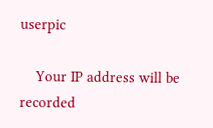userpic

    Your IP address will be recorded